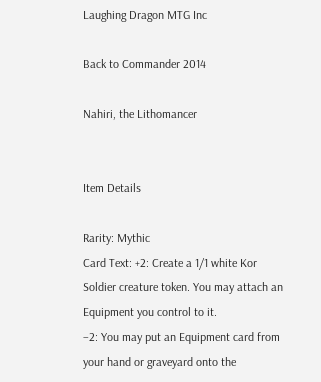Laughing Dragon MTG Inc

Back to Commander 2014

Nahiri, the Lithomancer


Item Details

Rarity: Mythic
Card Text: +2: Create a 1/1 white Kor Soldier creature token. You may attach an Equipment you control to it.
−2: You may put an Equipment card from your hand or graveyard onto the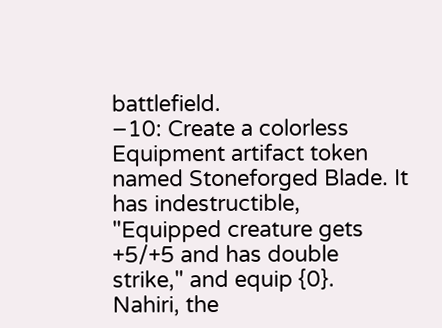battlefield.
−10: Create a colorless Equipment artifact token named Stoneforged Blade. It has indestructible, "Equipped creature gets +5/+5 and has double strike," and equip {0}.
Nahiri, the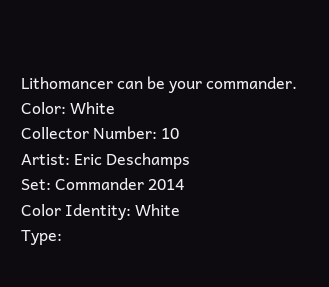Lithomancer can be your commander.
Color: White
Collector Number: 10
Artist: Eric Deschamps
Set: Commander 2014
Color Identity: White
Type: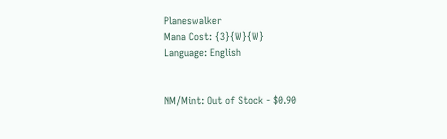Planeswalker
Mana Cost: {3}{W}{W}
Language: English


NM/Mint: Out of Stock - $0.90